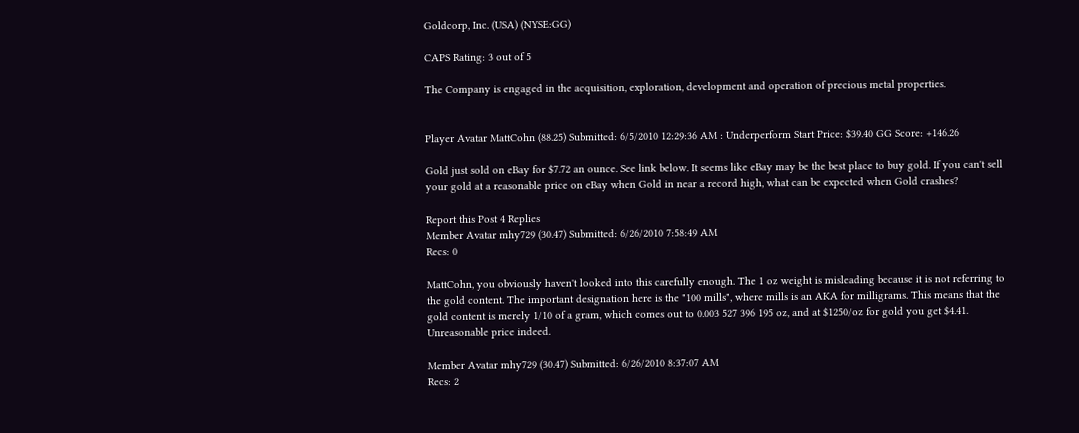Goldcorp, Inc. (USA) (NYSE:GG)

CAPS Rating: 3 out of 5

The Company is engaged in the acquisition, exploration, development and operation of precious metal properties.


Player Avatar MattCohn (88.25) Submitted: 6/5/2010 12:29:36 AM : Underperform Start Price: $39.40 GG Score: +146.26

Gold just sold on eBay for $7.72 an ounce. See link below. It seems like eBay may be the best place to buy gold. If you can't sell your gold at a reasonable price on eBay when Gold in near a record high, what can be expected when Gold crashes?

Report this Post 4 Replies
Member Avatar mhy729 (30.47) Submitted: 6/26/2010 7:58:49 AM
Recs: 0

MattCohn, you obviously haven't looked into this carefully enough. The 1 oz weight is misleading because it is not referring to the gold content. The important designation here is the "100 mills", where mills is an AKA for milligrams. This means that the gold content is merely 1/10 of a gram, which comes out to 0.003 527 396 195 oz, and at $1250/oz for gold you get $4.41. Unreasonable price indeed.

Member Avatar mhy729 (30.47) Submitted: 6/26/2010 8:37:07 AM
Recs: 2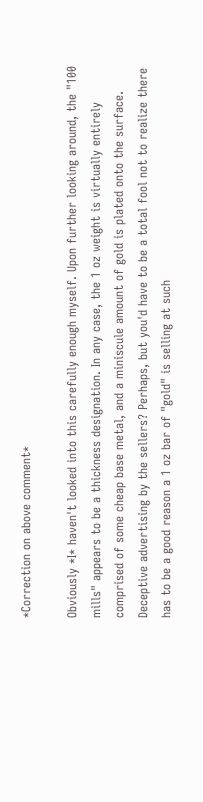*Correction on above comment*

Obviously *I* haven't looked into this carefully enough myself. Upon further looking around, the "100 mills" appears to be a thickness designation. In any case, the 1 oz weight is virtually entirely comprised of some cheap base metal, and a miniscule amount of gold is plated onto the surface. Deceptive advertising by the sellers? Perhaps, but you'd have to be a total fool not to realize there has to be a good reason a 1 oz bar of "gold" is selling at such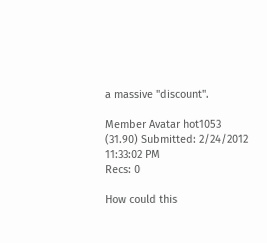a massive "discount".

Member Avatar hot1053 (31.90) Submitted: 2/24/2012 11:33:02 PM
Recs: 0

How could this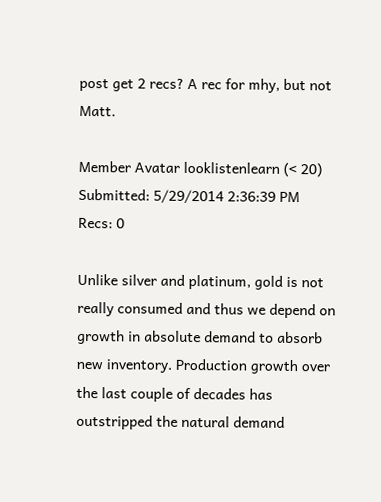post get 2 recs? A rec for mhy, but not Matt.

Member Avatar looklistenlearn (< 20) Submitted: 5/29/2014 2:36:39 PM
Recs: 0

Unlike silver and platinum, gold is not really consumed and thus we depend on growth in absolute demand to absorb new inventory. Production growth over the last couple of decades has outstripped the natural demand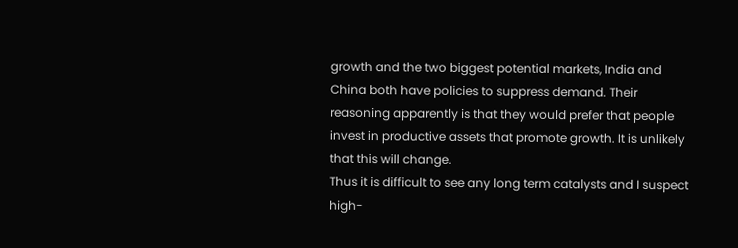growth and the two biggest potential markets, India and China both have policies to suppress demand. Their reasoning apparently is that they would prefer that people invest in productive assets that promote growth. It is unlikely that this will change.
Thus it is difficult to see any long term catalysts and I suspect high-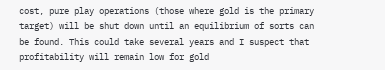cost, pure play operations (those where gold is the primary target) will be shut down until an equilibrium of sorts can be found. This could take several years and I suspect that profitability will remain low for gold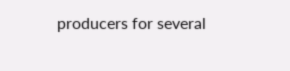producers for several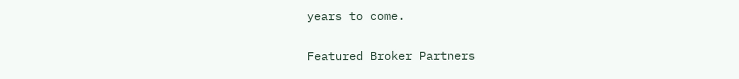years to come.

Featured Broker Partners